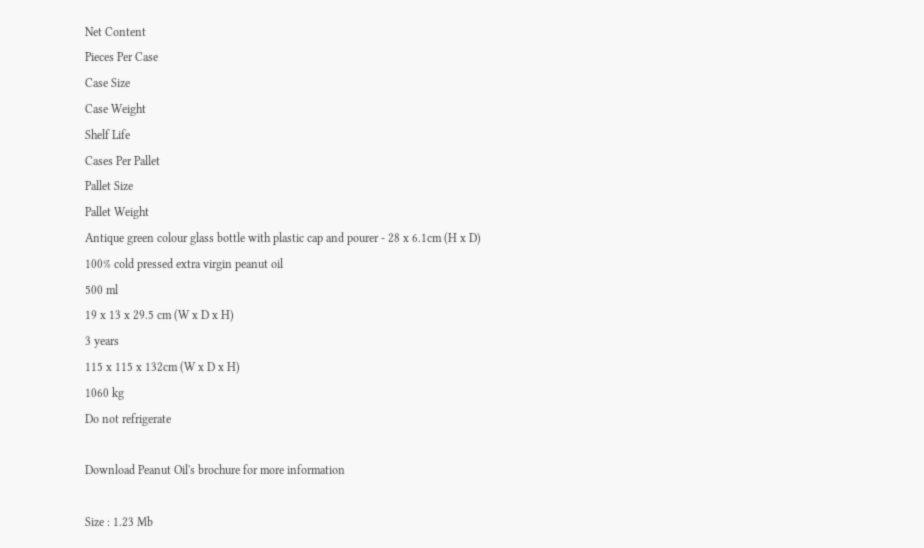Net Content
Pieces Per Case
Case Size
Case Weight
Shelf Life
Cases Per Pallet
Pallet Size
Pallet Weight
Antique green colour glass bottle with plastic cap and pourer - 28 x 6.1cm (H x D)
100% cold pressed extra virgin peanut oil
500 ml
19 x 13 x 29.5 cm (W x D x H)
3 years
115 x 115 x 132cm (W x D x H)
1060 kg
Do not refrigerate

Download Peanut Oil's brochure for more information

Size : 1.23 Mb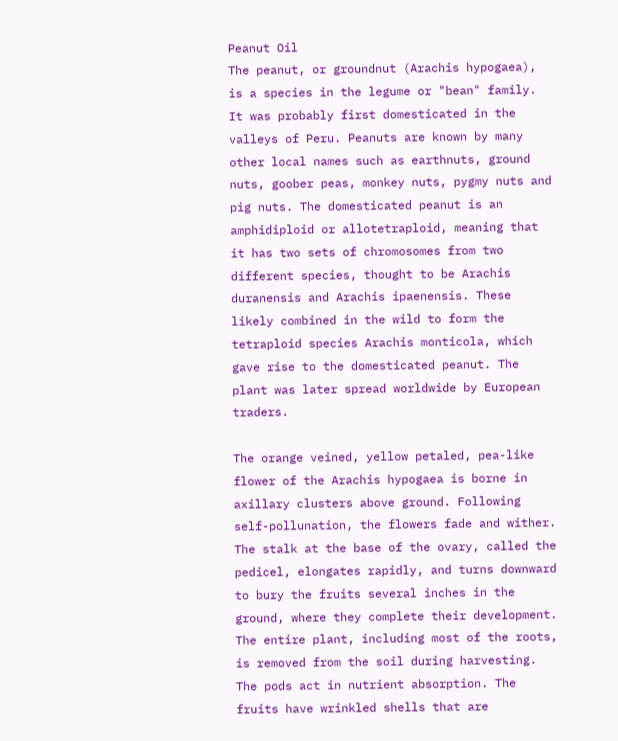Peanut Oil
The peanut, or groundnut (Arachis hypogaea), is a species in the legume or "bean" family. It was probably first domesticated in the valleys of Peru. Peanuts are known by many other local names such as earthnuts, ground nuts, goober peas, monkey nuts, pygmy nuts and pig nuts. The domesticated peanut is an amphidiploid or allotetraploid, meaning that it has two sets of chromosomes from two different species, thought to be Arachis duranensis and Arachis ipaenensis. These likely combined in the wild to form the tetraploid species Arachis monticola, which gave rise to the domesticated peanut. The plant was later spread worldwide by European traders.

The orange veined, yellow petaled, pea-like flower of the Arachis hypogaea is borne in axillary clusters above ground. Following self-pollunation, the flowers fade and wither. The stalk at the base of the ovary, called the pedicel, elongates rapidly, and turns downward to bury the fruits several inches in the ground, where they complete their development. The entire plant, including most of the roots, is removed from the soil during harvesting. The pods act in nutrient absorption. The fruits have wrinkled shells that are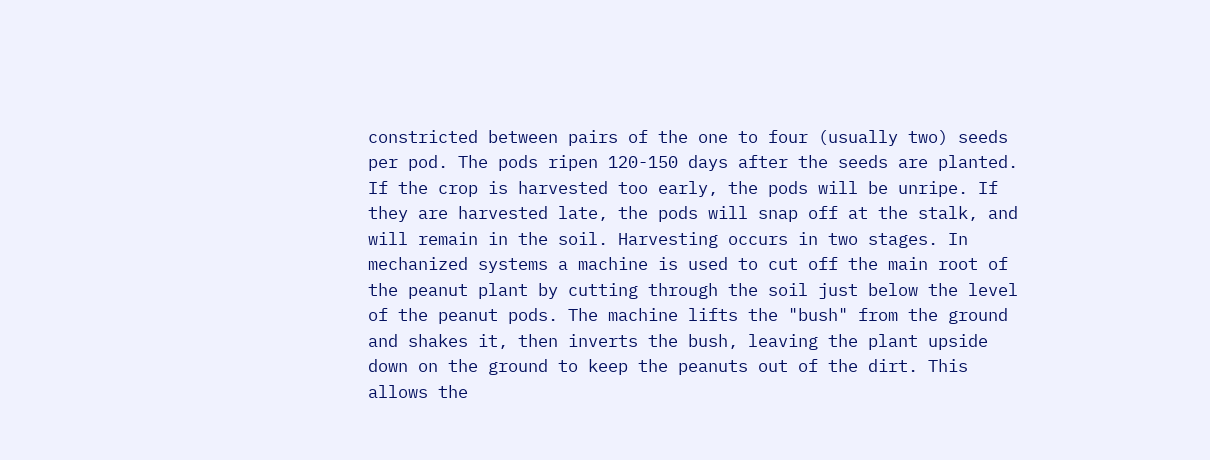constricted between pairs of the one to four (usually two) seeds per pod. The pods ripen 120-150 days after the seeds are planted. If the crop is harvested too early, the pods will be unripe. If they are harvested late, the pods will snap off at the stalk, and will remain in the soil. Harvesting occurs in two stages. In mechanized systems a machine is used to cut off the main root of the peanut plant by cutting through the soil just below the level of the peanut pods. The machine lifts the "bush" from the ground and shakes it, then inverts the bush, leaving the plant upside down on the ground to keep the peanuts out of the dirt. This allows the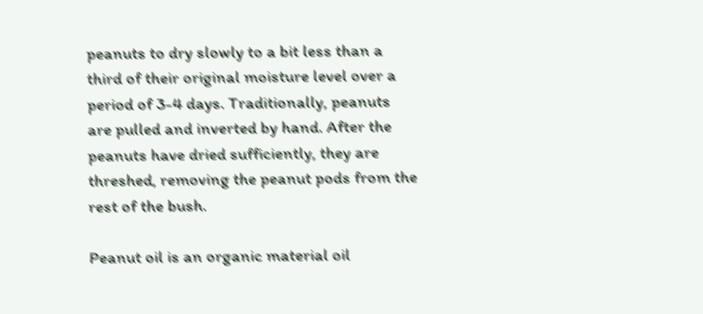peanuts to dry slowly to a bit less than a third of their original moisture level over a period of 3-4 days. Traditionally, peanuts are pulled and inverted by hand. After the peanuts have dried sufficiently, they are threshed, removing the peanut pods from the rest of the bush.

Peanut oil is an organic material oil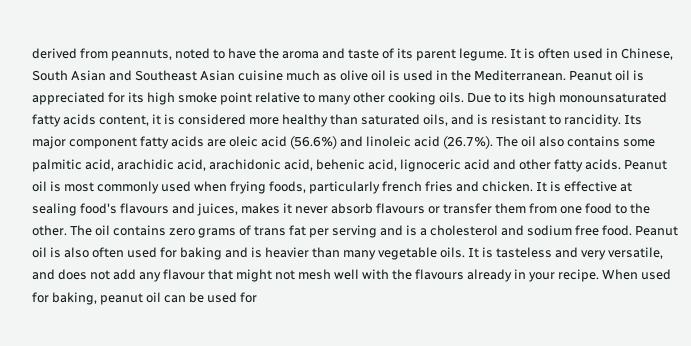derived from peannuts, noted to have the aroma and taste of its parent legume. It is often used in Chinese, South Asian and Southeast Asian cuisine much as olive oil is used in the Mediterranean. Peanut oil is appreciated for its high smoke point relative to many other cooking oils. Due to its high monounsaturated fatty acids content, it is considered more healthy than saturated oils, and is resistant to rancidity. Its major component fatty acids are oleic acid (56.6%) and linoleic acid (26.7%). The oil also contains some palmitic acid, arachidic acid, arachidonic acid, behenic acid, lignoceric acid and other fatty acids. Peanut oil is most commonly used when frying foods, particularly french fries and chicken. It is effective at sealing food's flavours and juices, makes it never absorb flavours or transfer them from one food to the other. The oil contains zero grams of trans fat per serving and is a cholesterol and sodium free food. Peanut oil is also often used for baking and is heavier than many vegetable oils. It is tasteless and very versatile, and does not add any flavour that might not mesh well with the flavours already in your recipe. When used for baking, peanut oil can be used for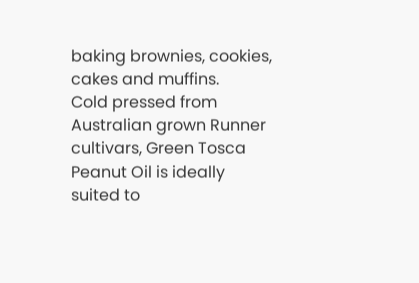baking brownies, cookies, cakes and muffins.
Cold pressed from Australian grown Runner cultivars, Green Tosca Peanut Oil is ideally suited to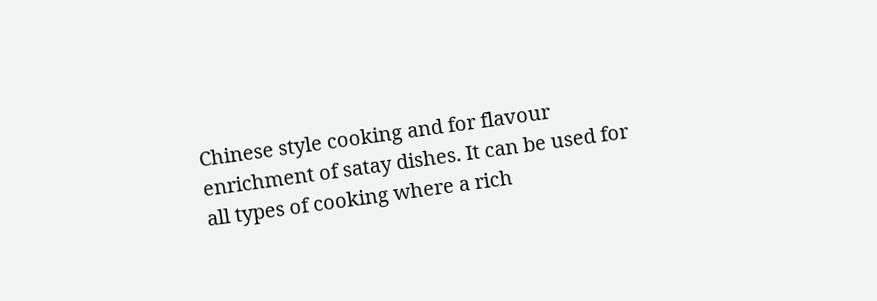Chinese style cooking and for flavour enrichment of satay dishes. It can be used for all types of cooking where a rich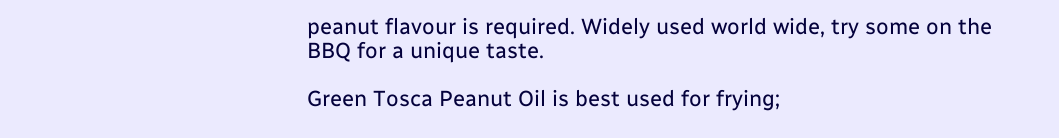peanut flavour is required. Widely used world wide, try some on the BBQ for a unique taste.

Green Tosca Peanut Oil is best used for frying;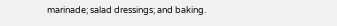marinade; salad dressings; and baking.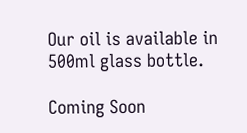Our oil is available in 500ml glass bottle.

Coming Soon